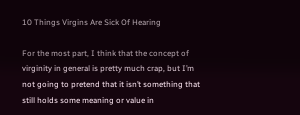10 Things Virgins Are Sick Of Hearing

For the most part, I think that the concept of virginity in general is pretty much crap, but I’m not going to pretend that it isn’t something that still holds some meaning or value in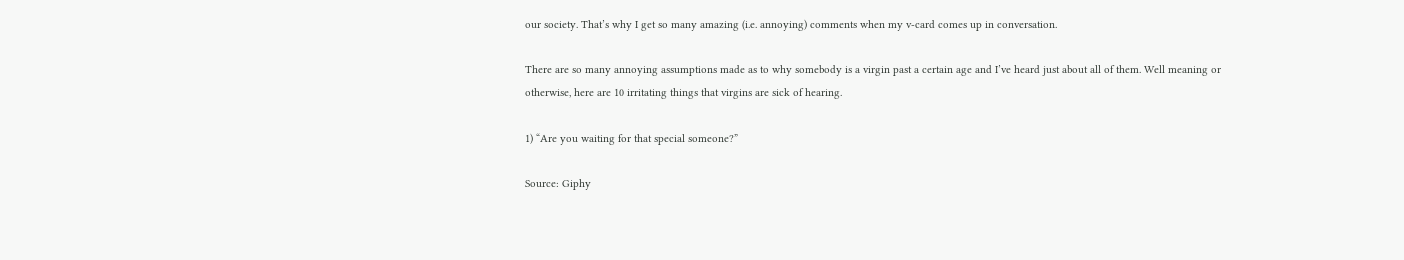our society. That’s why I get so many amazing (i.e. annoying) comments when my v-card comes up in conversation.

There are so many annoying assumptions made as to why somebody is a virgin past a certain age and I’ve heard just about all of them. Well meaning or otherwise, here are 10 irritating things that virgins are sick of hearing.

1) “Are you waiting for that special someone?”

Source: Giphy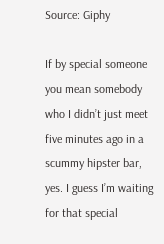Source: Giphy

If by special someone you mean somebody who I didn’t just meet five minutes ago in a scummy hipster bar, yes. I guess I’m waiting for that special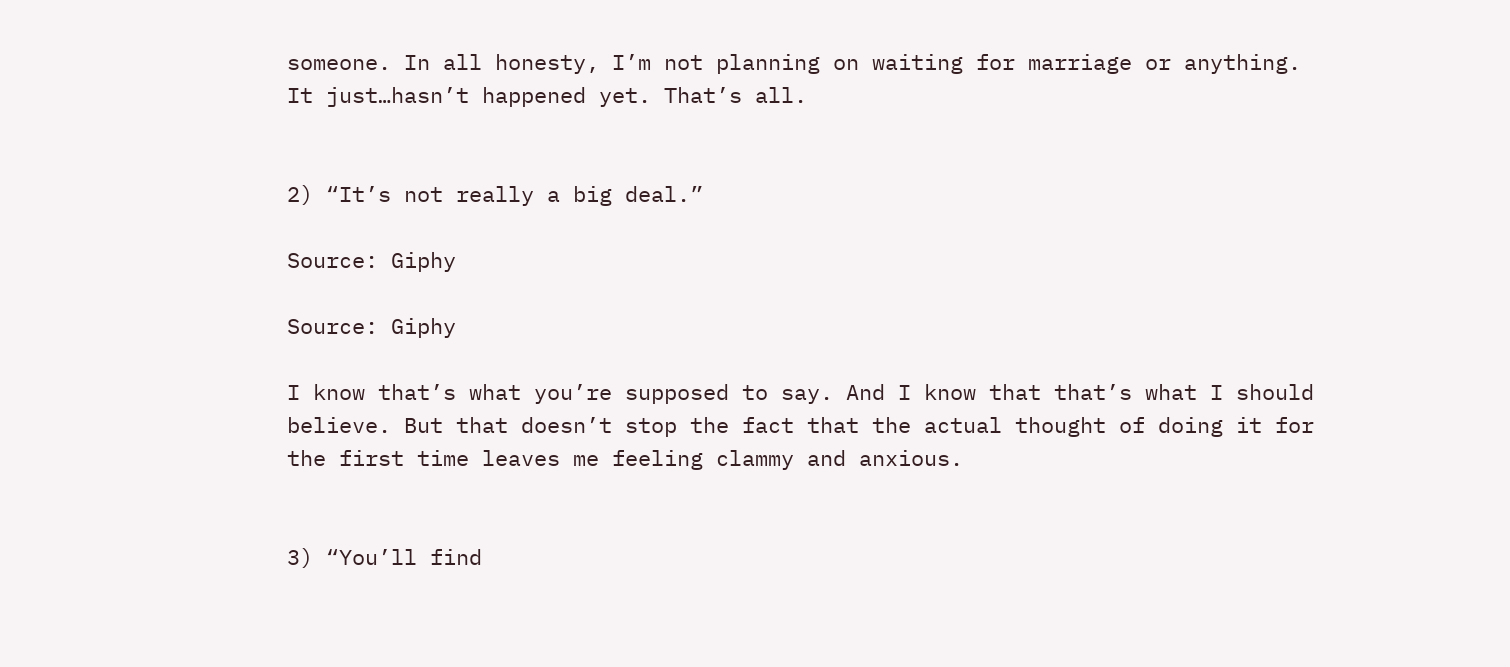someone. In all honesty, I’m not planning on waiting for marriage or anything. It just…hasn’t happened yet. That’s all.


2) “It’s not really a big deal.”

Source: Giphy

Source: Giphy

I know that’s what you’re supposed to say. And I know that that’s what I should believe. But that doesn’t stop the fact that the actual thought of doing it for the first time leaves me feeling clammy and anxious.


3) “You’ll find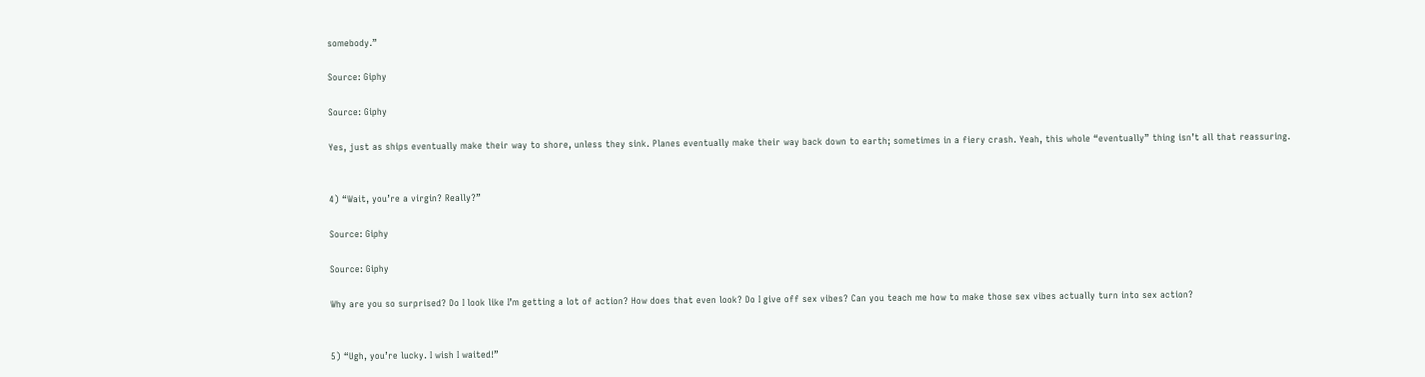somebody.”

Source: Giphy

Source: Giphy

Yes, just as ships eventually make their way to shore, unless they sink. Planes eventually make their way back down to earth; sometimes in a fiery crash. Yeah, this whole “eventually” thing isn’t all that reassuring.


4) “Wait, you’re a virgin? Really?”

Source: Giphy

Source: Giphy

Why are you so surprised? Do I look like I’m getting a lot of action? How does that even look? Do I give off sex vibes? Can you teach me how to make those sex vibes actually turn into sex action?


5) “Ugh, you’re lucky. I wish I waited!”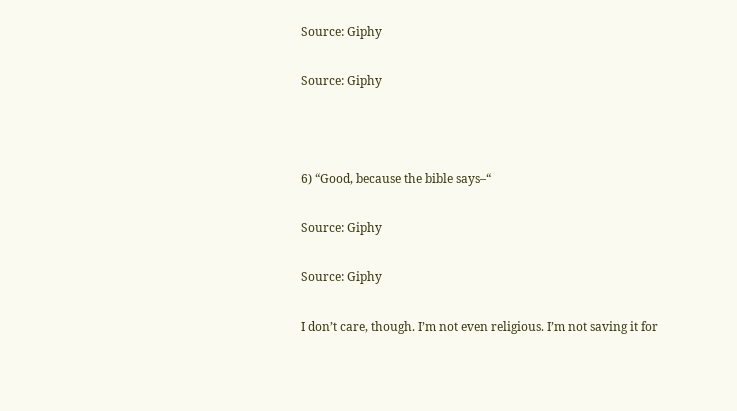Source: Giphy

Source: Giphy



6) “Good, because the bible says–“

Source: Giphy

Source: Giphy

I don’t care, though. I’m not even religious. I’m not saving it for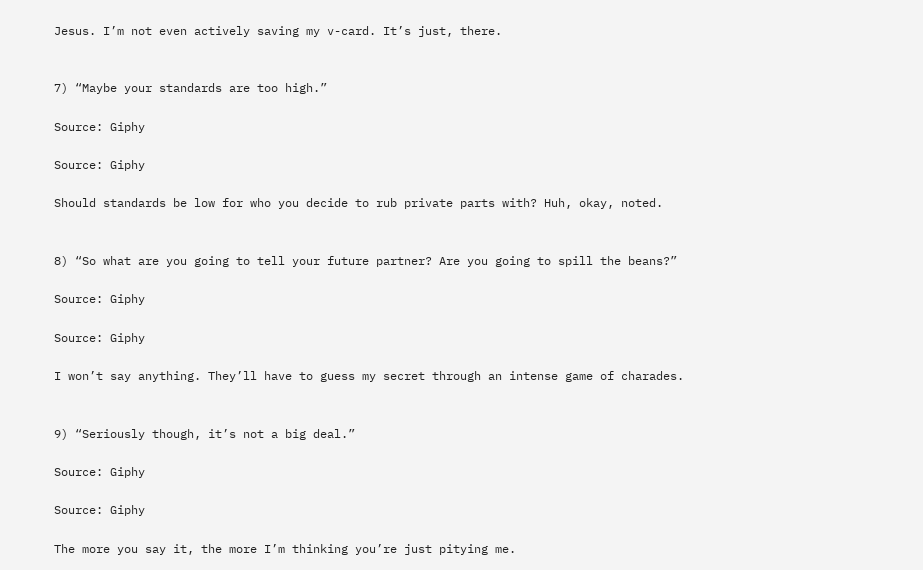Jesus. I’m not even actively saving my v-card. It’s just, there.


7) “Maybe your standards are too high.”

Source: Giphy

Source: Giphy

Should standards be low for who you decide to rub private parts with? Huh, okay, noted.


8) “So what are you going to tell your future partner? Are you going to spill the beans?”

Source: Giphy

Source: Giphy

I won’t say anything. They’ll have to guess my secret through an intense game of charades.


9) “Seriously though, it’s not a big deal.”

Source: Giphy

Source: Giphy

The more you say it, the more I’m thinking you’re just pitying me.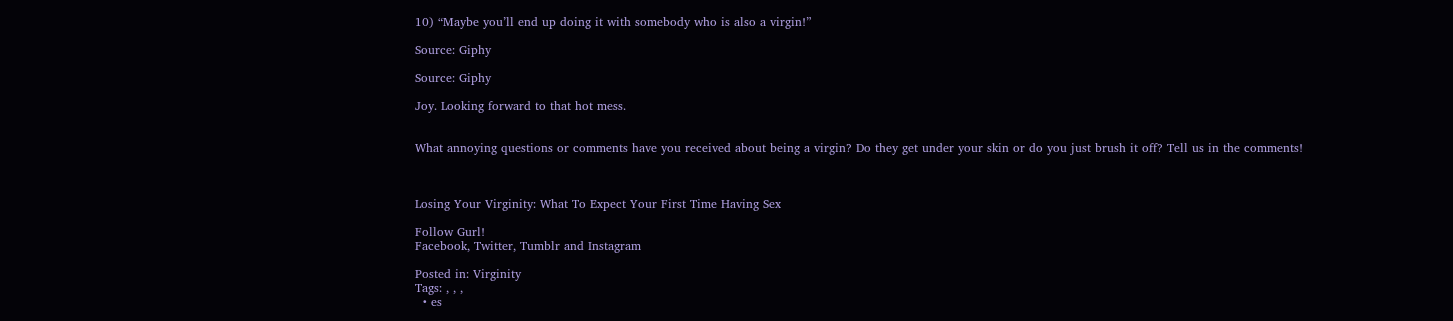10) “Maybe you’ll end up doing it with somebody who is also a virgin!”

Source: Giphy

Source: Giphy

Joy. Looking forward to that hot mess.


What annoying questions or comments have you received about being a virgin? Do they get under your skin or do you just brush it off? Tell us in the comments!



Losing Your Virginity: What To Expect Your First Time Having Sex

Follow Gurl!
Facebook, Twitter, Tumblr and Instagram

Posted in: Virginity
Tags: , , ,
  • es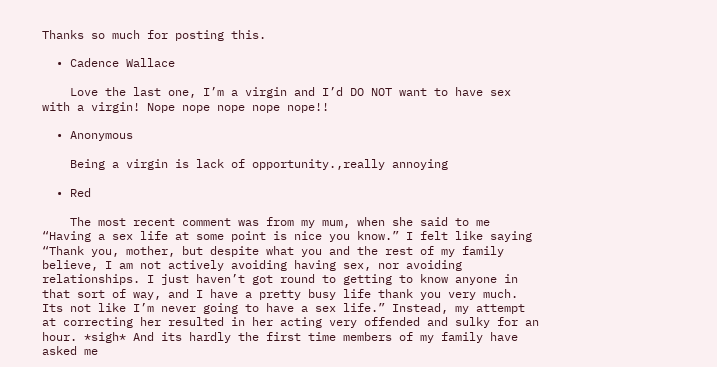Thanks so much for posting this.

  • Cadence Wallace

    Love the last one, I’m a virgin and I’d DO NOT want to have sex with a virgin! Nope nope nope nope nope!!

  • Anonymous

    Being a virgin is lack of opportunity.,really annoying

  • Red

    The most recent comment was from my mum, when she said to me “Having a sex life at some point is nice you know.” I felt like saying “Thank you, mother, but despite what you and the rest of my family believe, I am not actively avoiding having sex, nor avoiding relationships. I just haven’t got round to getting to know anyone in that sort of way, and I have a pretty busy life thank you very much. Its not like I’m never going to have a sex life.” Instead, my attempt at correcting her resulted in her acting very offended and sulky for an hour. *sigh* And its hardly the first time members of my family have asked me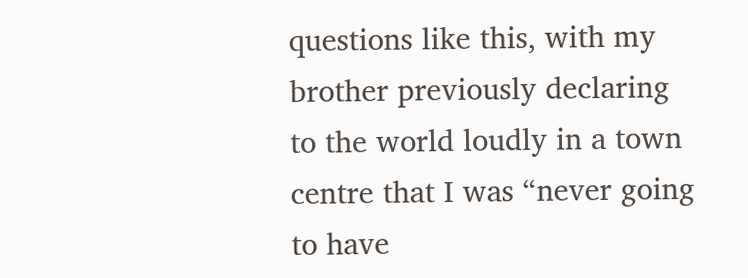questions like this, with my brother previously declaring to the world loudly in a town centre that I was “never going to have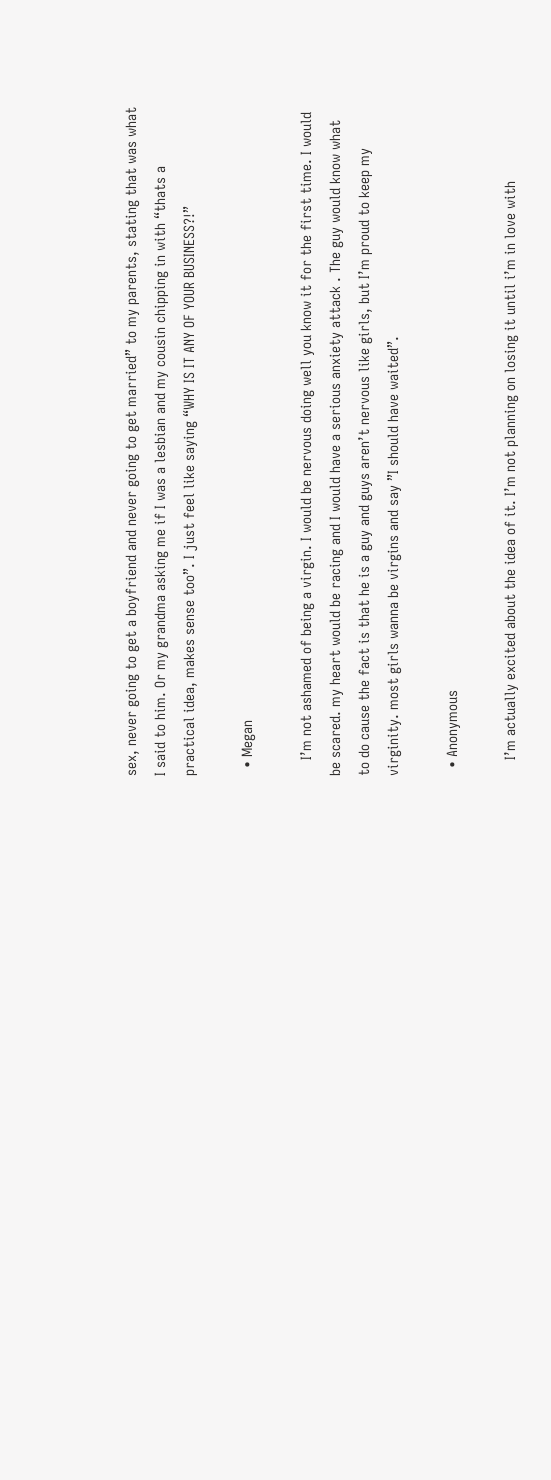sex, never going to get a boyfriend and never going to get married” to my parents, stating that was what I said to him. Or my grandma asking me if I was a lesbian and my cousin chipping in with “thats a practical idea, makes sense too”. I just feel like saying “WHY IS IT ANY OF YOUR BUSINESS?!”

  • Megan

    I’m not ashamed of being a virgin. I would be nervous doing well you know it for the first time. I would be scared. my heart would be racing and I would have a serious anxiety attack . The guy would know what to do cause the fact is that he is a guy and guys aren’t nervous like girls, but I’m proud to keep my virginity. most girls wanna be virgins and say ”I should have waited”.

  • Anonymous

    I’m actually excited about the idea of it. I’m not planning on losing it until i’m in love with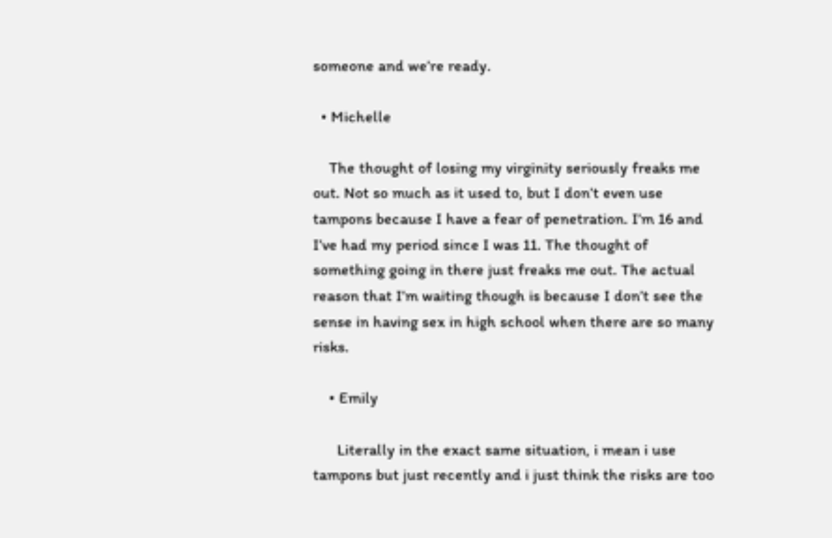someone and we’re ready.

  • Michelle

    The thought of losing my virginity seriously freaks me out. Not so much as it used to, but I don’t even use tampons because I have a fear of penetration. I’m 16 and I’ve had my period since I was 11. The thought of something going in there just freaks me out. The actual reason that I’m waiting though is because I don’t see the sense in having sex in high school when there are so many risks.

    • Emily

      Literally in the exact same situation, i mean i use tampons but just recently and i just think the risks are too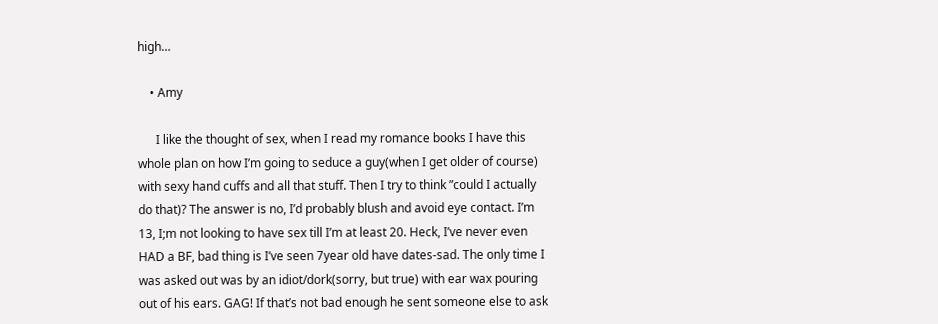high…

    • Amy

      I like the thought of sex, when I read my romance books I have this whole plan on how I’m going to seduce a guy(when I get older of course) with sexy hand cuffs and all that stuff. Then I try to think ”could I actually do that)? The answer is no, I’d probably blush and avoid eye contact. I’m 13, I;m not looking to have sex till I’m at least 20. Heck, I’ve never even HAD a BF, bad thing is I’ve seen 7year old have dates-sad. The only time I was asked out was by an idiot/dork(sorry, but true) with ear wax pouring out of his ears. GAG! If that’s not bad enough he sent someone else to ask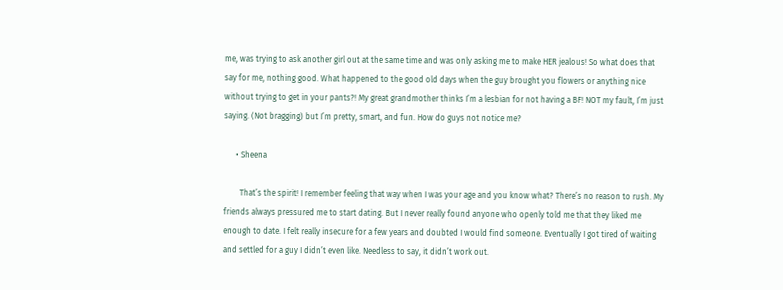me, was trying to ask another girl out at the same time and was only asking me to make HER jealous! So what does that say for me, nothing good. What happened to the good old days when the guy brought you flowers or anything nice without trying to get in your pants?! My great grandmother thinks I’m a lesbian for not having a BF! NOT my fault, I’m just saying. (Not bragging) but I’m pretty, smart, and fun. How do guys not notice me?

      • Sheena

        That’s the spirit! I remember feeling that way when I was your age and you know what? There’s no reason to rush. My friends always pressured me to start dating. But I never really found anyone who openly told me that they liked me enough to date. I felt really insecure for a few years and doubted I would find someone. Eventually I got tired of waiting and settled for a guy I didn’t even like. Needless to say, it didn’t work out.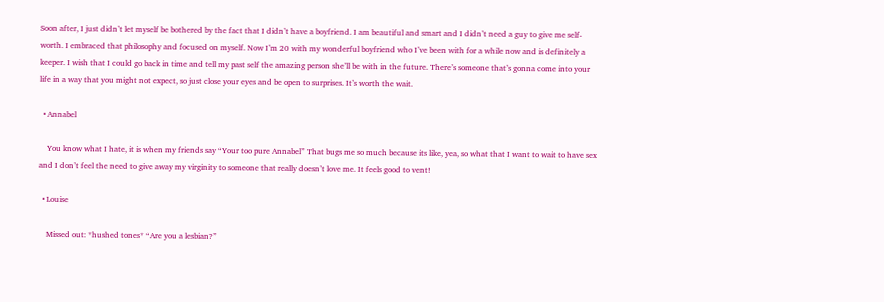Soon after, I just didn’t let myself be bothered by the fact that I didn’t have a boyfriend. I am beautiful and smart and I didn’t need a guy to give me self-worth. I embraced that philosophy and focused on myself. Now I’m 20 with my wonderful boyfriend who I’ve been with for a while now and is definitely a keeper. I wish that I could go back in time and tell my past self the amazing person she’ll be with in the future. There’s someone that’s gonna come into your life in a way that you might not expect, so just close your eyes and be open to surprises. It’s worth the wait.

  • Annabel

    You know what I hate, it is when my friends say “Your too pure Annabel” That bugs me so much because its like, yea, so what that I want to wait to have sex and I don’t feel the need to give away my virginity to someone that really doesn’t love me. It feels good to vent!

  • Louise

    Missed out: *hushed tones* “Are you a lesbian?”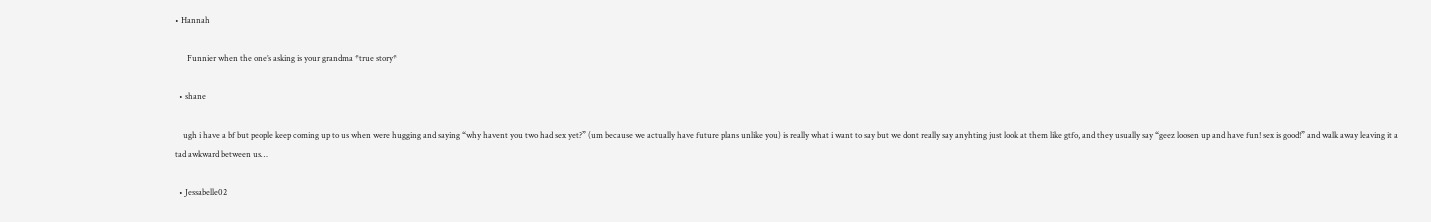• Hannah

      Funnier when the one’s asking is your grandma *true story*

  • shane

    ugh i have a bf but people keep coming up to us when were hugging and saying “why havent you two had sex yet?” (um because we actually have future plans unlike you) is really what i want to say but we dont really say anyhting just look at them like gtfo, and they usually say “geez loosen up and have fun! sex is good!” and walk away leaving it a tad awkward between us…

  • Jessabelle02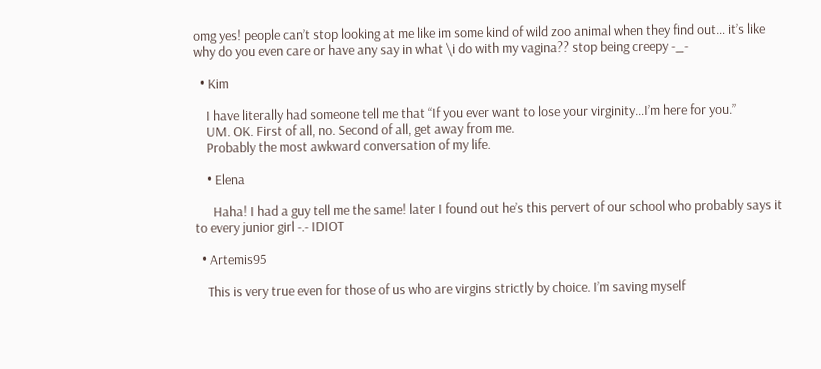omg yes! people can’t stop looking at me like im some kind of wild zoo animal when they find out… it’s like why do you even care or have any say in what \i do with my vagina?? stop being creepy -_-

  • Kim

    I have literally had someone tell me that “If you ever want to lose your virginity…I’m here for you.”
    UM. OK. First of all, no. Second of all, get away from me.
    Probably the most awkward conversation of my life.

    • Elena

      Haha! I had a guy tell me the same! later I found out he’s this pervert of our school who probably says it to every junior girl -.- IDIOT

  • Artemis95

    This is very true even for those of us who are virgins strictly by choice. I’m saving myself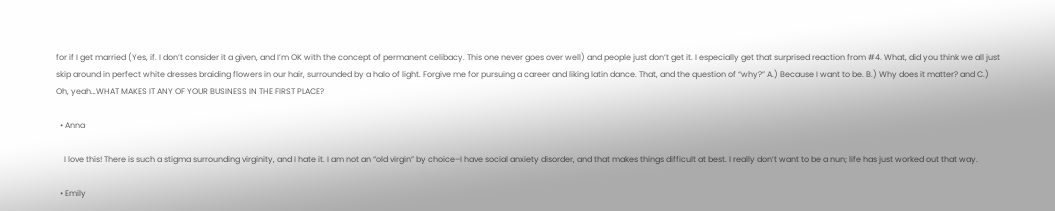for if I get married (Yes, if. I don’t consider it a given, and I’m OK with the concept of permanent celibacy. This one never goes over well) and people just don’t get it. I especially get that surprised reaction from #4. What, did you think we all just skip around in perfect white dresses braiding flowers in our hair, surrounded by a halo of light. Forgive me for pursuing a career and liking latin dance. That, and the question of “why?” A.) Because I want to be. B.) Why does it matter? and C.) Oh, yeah…WHAT MAKES IT ANY OF YOUR BUSINESS IN THE FIRST PLACE?

  • Anna

    I love this! There is such a stigma surrounding virginity, and I hate it. I am not an “old virgin” by choice–I have social anxiety disorder, and that makes things difficult at best. I really don’t want to be a nun; life has just worked out that way.

  • Emily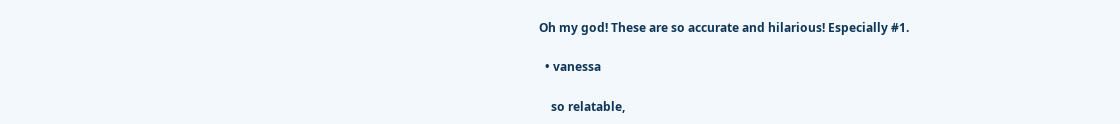Oh my god! These are so accurate and hilarious! Especially #1.

  • vanessa

    so relatable,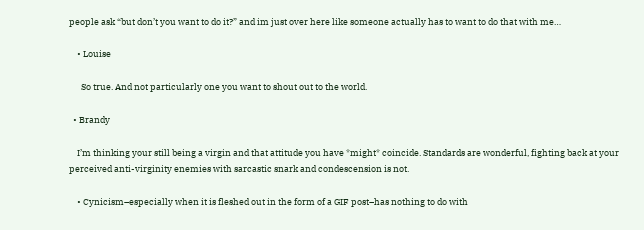people ask “but don’t you want to do it?” and im just over here like someone actually has to want to do that with me…

    • Louise

      So true. And not particularly one you want to shout out to the world.

  • Brandy

    I’m thinking your still being a virgin and that attitude you have *might* coincide. Standards are wonderful, fighting back at your perceived anti-virginity enemies with sarcastic snark and condescension is not.

    • Cynicism–especially when it is fleshed out in the form of a GIF post–has nothing to do with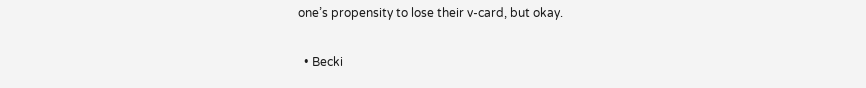one’s propensity to lose their v-card, but okay.

  • Becki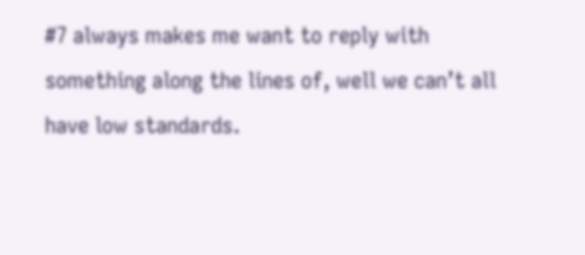#7 always makes me want to reply with something along the lines of, well we can’t all have low standards.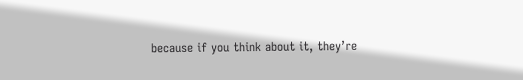because if you think about it, they’re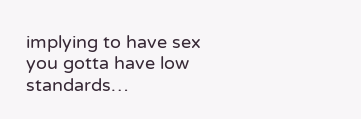implying to have sex you gotta have low standards…